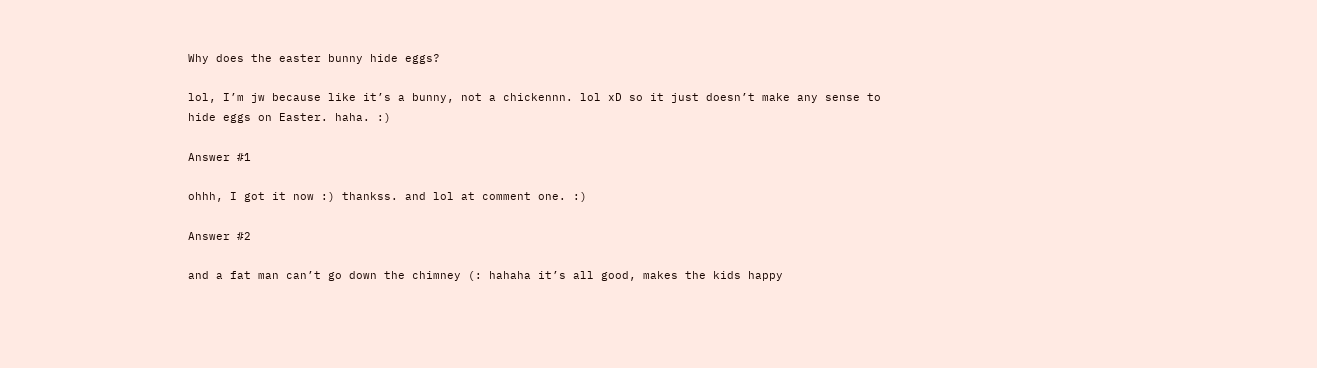Why does the easter bunny hide eggs?

lol, I’m jw because like it’s a bunny, not a chickennn. lol xD so it just doesn’t make any sense to hide eggs on Easter. haha. :)

Answer #1

ohhh, I got it now :) thankss. and lol at comment one. :)

Answer #2

and a fat man can’t go down the chimney (: hahaha it’s all good, makes the kids happy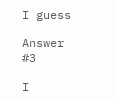I guess

Answer #3

I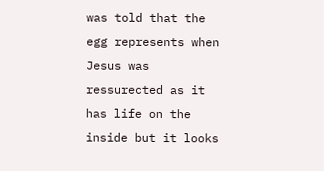was told that the egg represents when Jesus was ressurected as it has life on the inside but it looks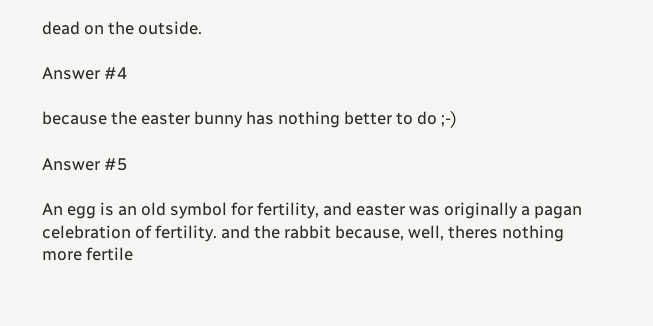dead on the outside.

Answer #4

because the easter bunny has nothing better to do ;-)

Answer #5

An egg is an old symbol for fertility, and easter was originally a pagan celebration of fertility. and the rabbit because, well, theres nothing more fertile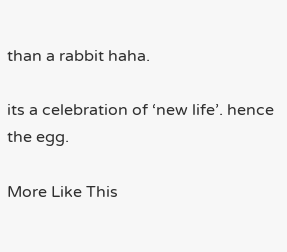than a rabbit haha.

its a celebration of ‘new life’. hence the egg.

More Like This